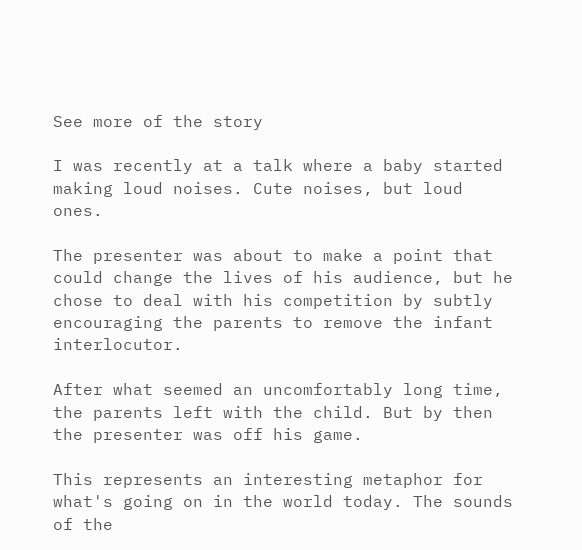See more of the story

I was recently at a talk where a baby started making loud noises. Cute noises, but loud ones.

The presenter was about to make a point that could change the lives of his audience, but he chose to deal with his competition by subtly encouraging the parents to remove the infant interlocutor.

After what seemed an uncomfortably long time, the parents left with the child. But by then the presenter was off his game.

This represents an interesting metaphor for what's going on in the world today. The sounds of the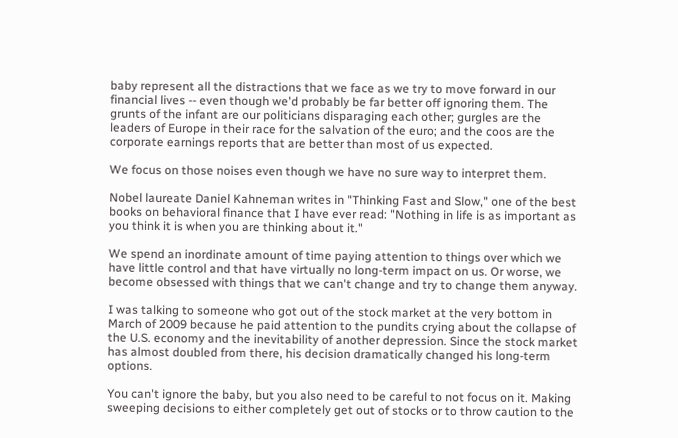baby represent all the distractions that we face as we try to move forward in our financial lives -- even though we'd probably be far better off ignoring them. The grunts of the infant are our politicians disparaging each other; gurgles are the leaders of Europe in their race for the salvation of the euro; and the coos are the corporate earnings reports that are better than most of us expected.

We focus on those noises even though we have no sure way to interpret them.

Nobel laureate Daniel Kahneman writes in "Thinking Fast and Slow," one of the best books on behavioral finance that I have ever read: "Nothing in life is as important as you think it is when you are thinking about it."

We spend an inordinate amount of time paying attention to things over which we have little control and that have virtually no long-term impact on us. Or worse, we become obsessed with things that we can't change and try to change them anyway.

I was talking to someone who got out of the stock market at the very bottom in March of 2009 because he paid attention to the pundits crying about the collapse of the U.S. economy and the inevitability of another depression. Since the stock market has almost doubled from there, his decision dramatically changed his long-term options.

You can't ignore the baby, but you also need to be careful to not focus on it. Making sweeping decisions to either completely get out of stocks or to throw caution to the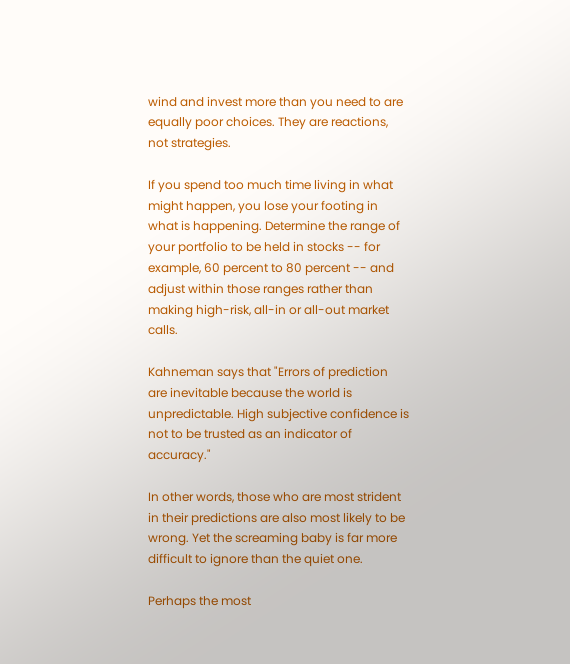wind and invest more than you need to are equally poor choices. They are reactions, not strategies.

If you spend too much time living in what might happen, you lose your footing in what is happening. Determine the range of your portfolio to be held in stocks -- for example, 60 percent to 80 percent -- and adjust within those ranges rather than making high-risk, all-in or all-out market calls.

Kahneman says that "Errors of prediction are inevitable because the world is unpredictable. High subjective confidence is not to be trusted as an indicator of accuracy."

In other words, those who are most strident in their predictions are also most likely to be wrong. Yet the screaming baby is far more difficult to ignore than the quiet one.

Perhaps the most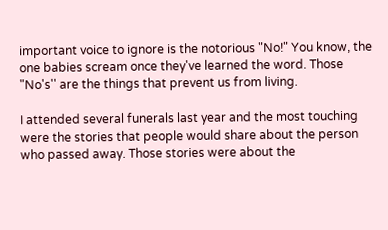important voice to ignore is the notorious "No!" You know, the one babies scream once they've learned the word. Those "No's'' are the things that prevent us from living.

I attended several funerals last year and the most touching were the stories that people would share about the person who passed away. Those stories were about the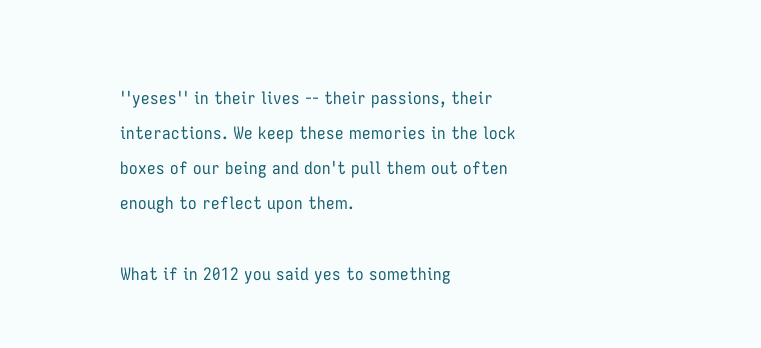''yeses'' in their lives -- their passions, their interactions. We keep these memories in the lock boxes of our being and don't pull them out often enough to reflect upon them.

What if in 2012 you said yes to something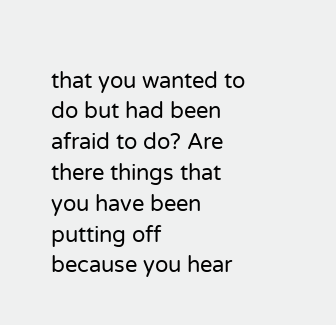that you wanted to do but had been afraid to do? Are there things that you have been putting off because you hear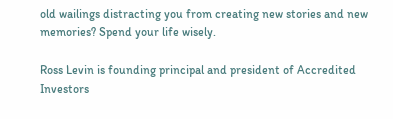old wailings distracting you from creating new stories and new memories? Spend your life wisely.

Ross Levin is founding principal and president of Accredited Investors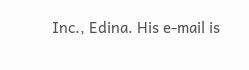Inc., Edina. His e-mail is